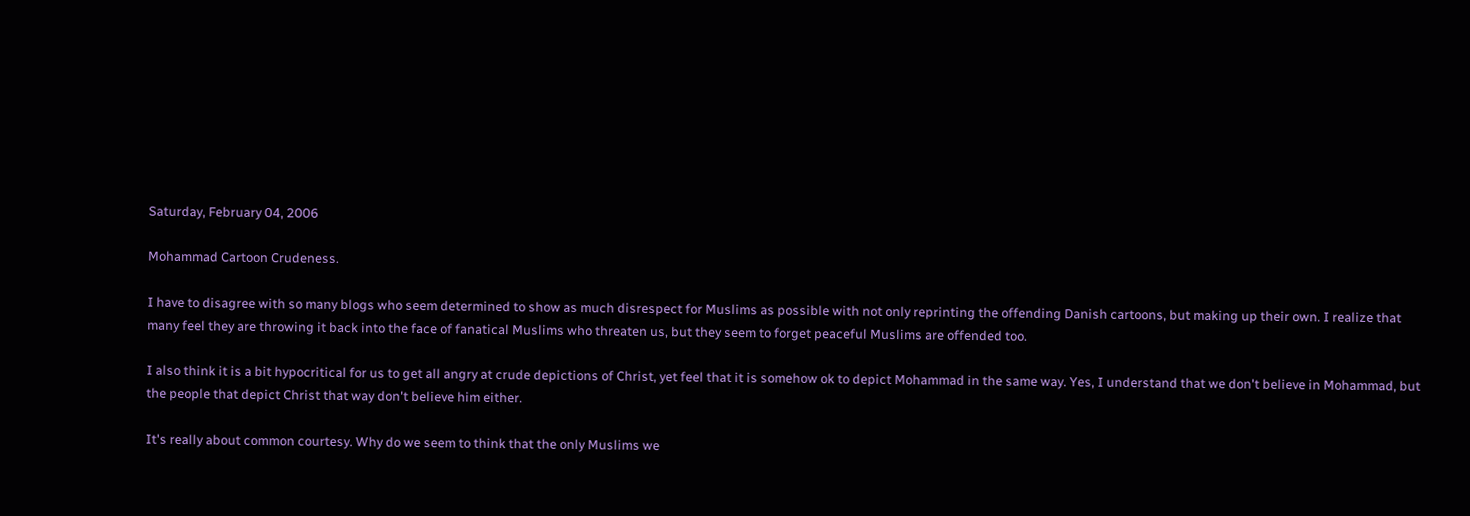Saturday, February 04, 2006

Mohammad Cartoon Crudeness.

I have to disagree with so many blogs who seem determined to show as much disrespect for Muslims as possible with not only reprinting the offending Danish cartoons, but making up their own. I realize that many feel they are throwing it back into the face of fanatical Muslims who threaten us, but they seem to forget peaceful Muslims are offended too.

I also think it is a bit hypocritical for us to get all angry at crude depictions of Christ, yet feel that it is somehow ok to depict Mohammad in the same way. Yes, I understand that we don't believe in Mohammad, but the people that depict Christ that way don't believe him either.

It's really about common courtesy. Why do we seem to think that the only Muslims we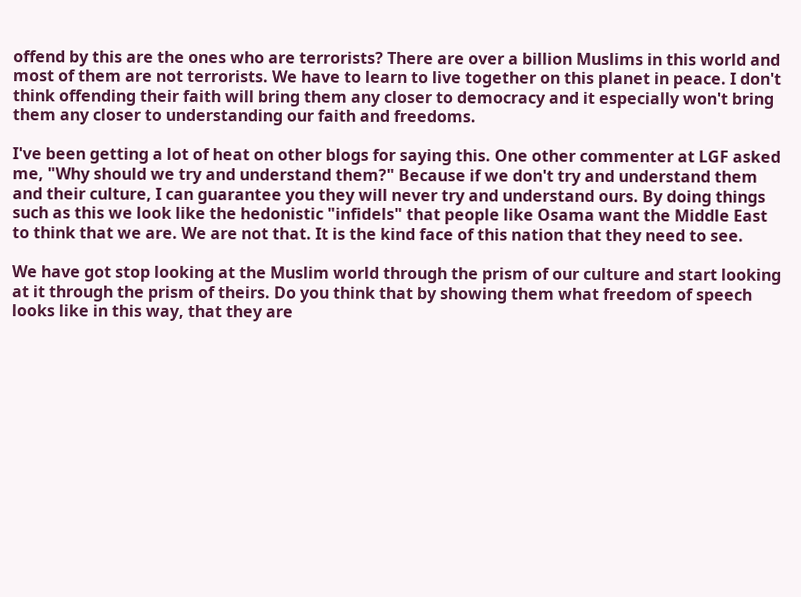offend by this are the ones who are terrorists? There are over a billion Muslims in this world and most of them are not terrorists. We have to learn to live together on this planet in peace. I don't think offending their faith will bring them any closer to democracy and it especially won't bring them any closer to understanding our faith and freedoms.

I've been getting a lot of heat on other blogs for saying this. One other commenter at LGF asked me, "Why should we try and understand them?" Because if we don't try and understand them and their culture, I can guarantee you they will never try and understand ours. By doing things such as this we look like the hedonistic "infidels" that people like Osama want the Middle East to think that we are. We are not that. It is the kind face of this nation that they need to see.

We have got stop looking at the Muslim world through the prism of our culture and start looking at it through the prism of theirs. Do you think that by showing them what freedom of speech looks like in this way, that they are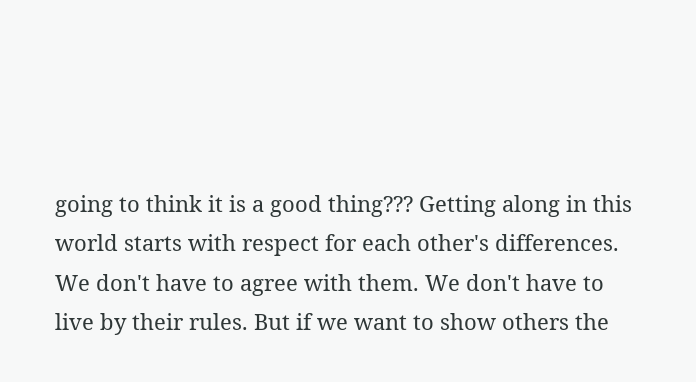going to think it is a good thing??? Getting along in this world starts with respect for each other's differences. We don't have to agree with them. We don't have to live by their rules. But if we want to show others the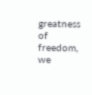greatness of freedom, we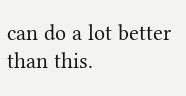can do a lot better than this.